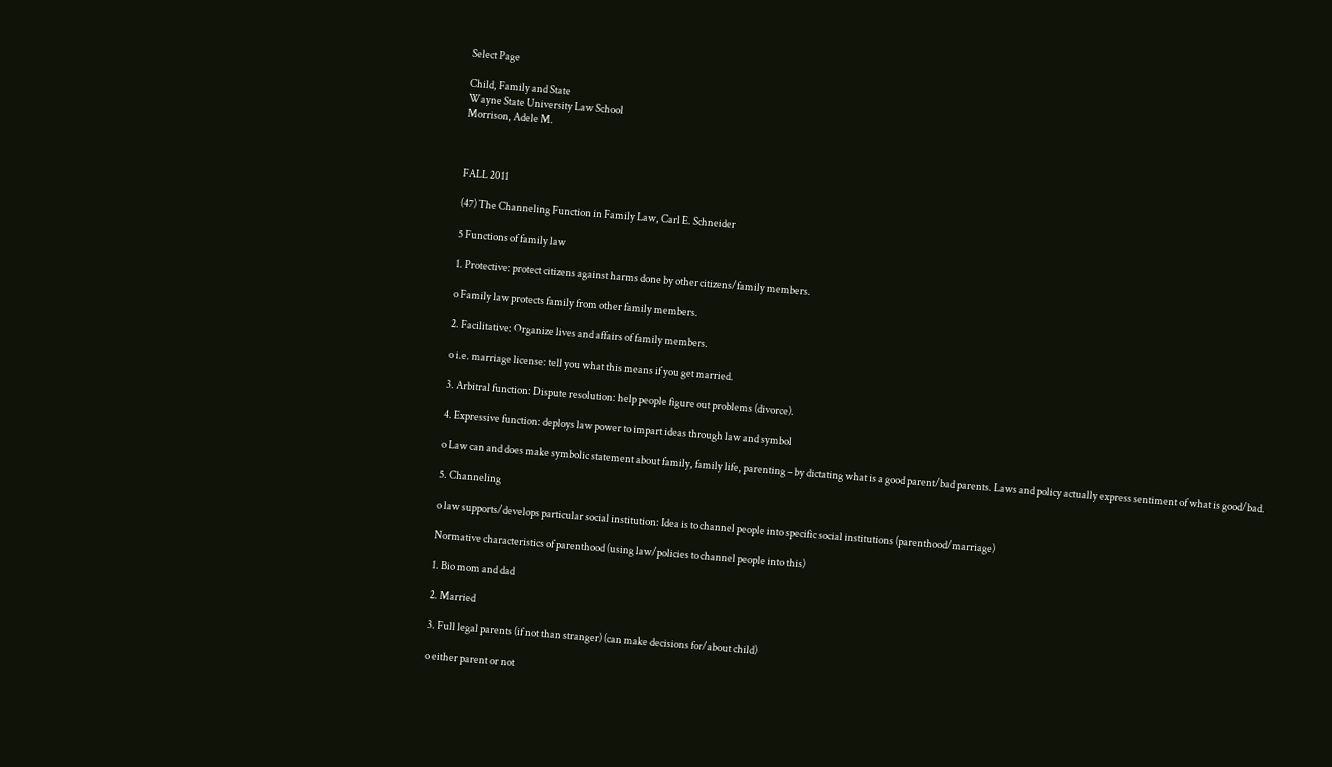Select Page

Child, Family and State
Wayne State University Law School
Morrison, Adele M.



FALL 2011

(47) The Channeling Function in Family Law, Carl E. Schneider

5 Functions of family law

1. Protective: protect citizens against harms done by other citizens/family members.

o Family law protects family from other family members.

2. Facilitative: Organize lives and affairs of family members.

o i.e. marriage license: tell you what this means if you get married.

3. Arbitral function: Dispute resolution: help people figure out problems (divorce).

4. Expressive function: deploys law power to impart ideas through law and symbol

o Law can and does make symbolic statement about family, family life, parenting – by dictating what is a good parent/bad parents. Laws and policy actually express sentiment of what is good/bad.

5. Channeling

o law supports/develops particular social institution: Idea is to channel people into specific social institutions (parenthood/marriage)

Normative characteristics of parenthood (using law/policies to channel people into this)

1. Bio mom and dad

2. Married

3. Full legal parents (if not than stranger) (can make decisions for/about child)

o either parent or not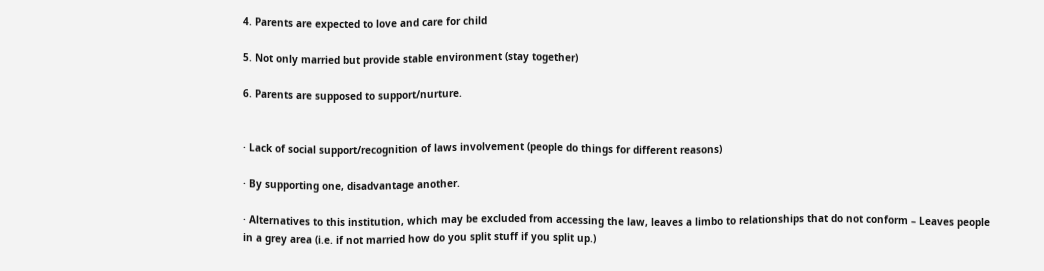4. Parents are expected to love and care for child

5. Not only married but provide stable environment (stay together)

6. Parents are supposed to support/nurture.


· Lack of social support/recognition of laws involvement (people do things for different reasons)

· By supporting one, disadvantage another.

· Alternatives to this institution, which may be excluded from accessing the law, leaves a limbo to relationships that do not conform – Leaves people in a grey area (i.e. if not married how do you split stuff if you split up.)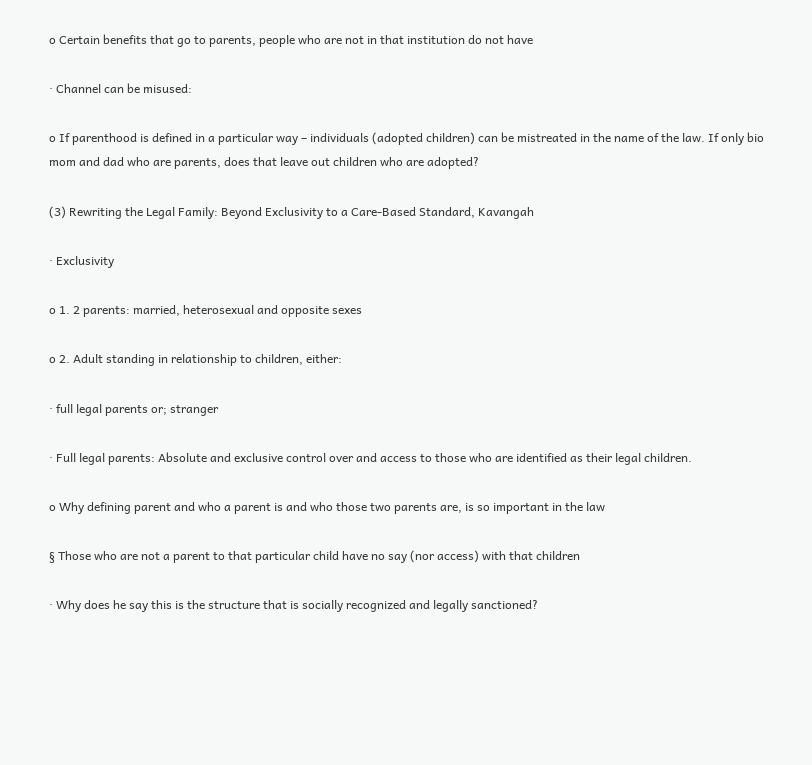o Certain benefits that go to parents, people who are not in that institution do not have

· Channel can be misused:

o If parenthood is defined in a particular way – individuals (adopted children) can be mistreated in the name of the law. If only bio mom and dad who are parents, does that leave out children who are adopted?

(3) Rewriting the Legal Family: Beyond Exclusivity to a Care-Based Standard, Kavangah

· Exclusivity

o 1. 2 parents: married, heterosexual and opposite sexes

o 2. Adult standing in relationship to children, either:

· full legal parents or; stranger

· Full legal parents: Absolute and exclusive control over and access to those who are identified as their legal children.

o Why defining parent and who a parent is and who those two parents are, is so important in the law

§ Those who are not a parent to that particular child have no say (nor access) with that children

· Why does he say this is the structure that is socially recognized and legally sanctioned?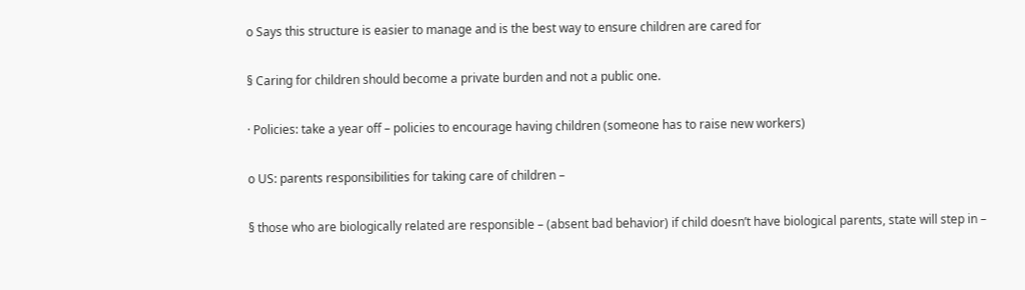o Says this structure is easier to manage and is the best way to ensure children are cared for

§ Caring for children should become a private burden and not a public one.

· Policies: take a year off – policies to encourage having children (someone has to raise new workers)

o US: parents responsibilities for taking care of children –

§ those who are biologically related are responsible – (absent bad behavior) if child doesn’t have biological parents, state will step in –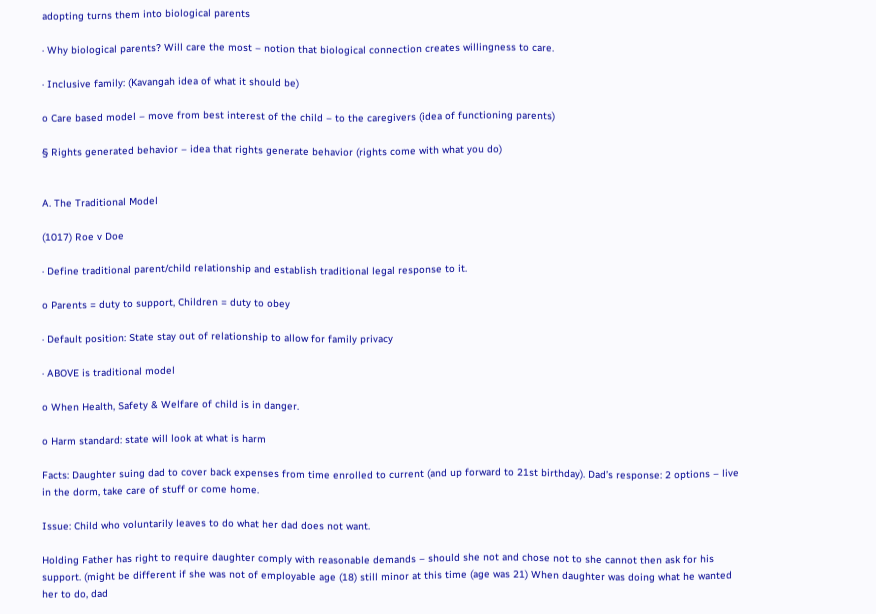adopting turns them into biological parents

· Why biological parents? Will care the most – notion that biological connection creates willingness to care.

· Inclusive family: (Kavangah idea of what it should be)

o Care based model – move from best interest of the child – to the caregivers (idea of functioning parents)

§ Rights generated behavior – idea that rights generate behavior (rights come with what you do)


A. The Traditional Model

(1017) Roe v Doe

· Define traditional parent/child relationship and establish traditional legal response to it.

o Parents = duty to support, Children = duty to obey

· Default position: State stay out of relationship to allow for family privacy

· ABOVE is traditional model

o When Health, Safety & Welfare of child is in danger.

o Harm standard: state will look at what is harm

Facts: Daughter suing dad to cover back expenses from time enrolled to current (and up forward to 21st birthday). Dad’s response: 2 options – live in the dorm, take care of stuff or come home.

Issue: Child who voluntarily leaves to do what her dad does not want.

Holding Father has right to require daughter comply with reasonable demands – should she not and chose not to she cannot then ask for his support. (might be different if she was not of employable age (18) still minor at this time (age was 21) When daughter was doing what he wanted her to do, dad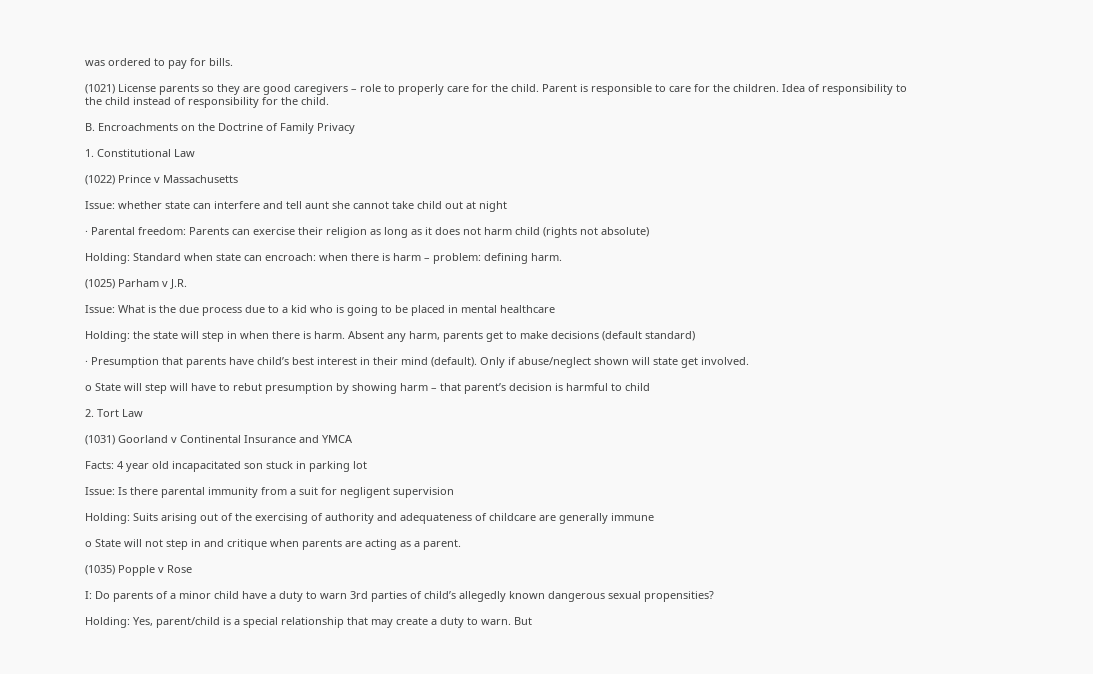was ordered to pay for bills.

(1021) License parents so they are good caregivers – role to properly care for the child. Parent is responsible to care for the children. Idea of responsibility to the child instead of responsibility for the child.

B. Encroachments on the Doctrine of Family Privacy

1. Constitutional Law

(1022) Prince v Massachusetts

Issue: whether state can interfere and tell aunt she cannot take child out at night

· Parental freedom: Parents can exercise their religion as long as it does not harm child (rights not absolute)

Holding: Standard when state can encroach: when there is harm – problem: defining harm.

(1025) Parham v J.R.

Issue: What is the due process due to a kid who is going to be placed in mental healthcare

Holding: the state will step in when there is harm. Absent any harm, parents get to make decisions (default standard)

· Presumption that parents have child’s best interest in their mind (default). Only if abuse/neglect shown will state get involved.

o State will step will have to rebut presumption by showing harm – that parent’s decision is harmful to child

2. Tort Law

(1031) Goorland v Continental Insurance and YMCA

Facts: 4 year old incapacitated son stuck in parking lot

Issue: Is there parental immunity from a suit for negligent supervision

Holding: Suits arising out of the exercising of authority and adequateness of childcare are generally immune

o State will not step in and critique when parents are acting as a parent.

(1035) Popple v Rose

I: Do parents of a minor child have a duty to warn 3rd parties of child’s allegedly known dangerous sexual propensities?

Holding: Yes, parent/child is a special relationship that may create a duty to warn. But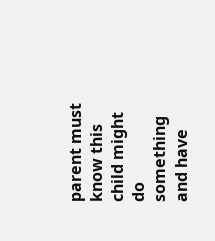parent must know this child might do something and have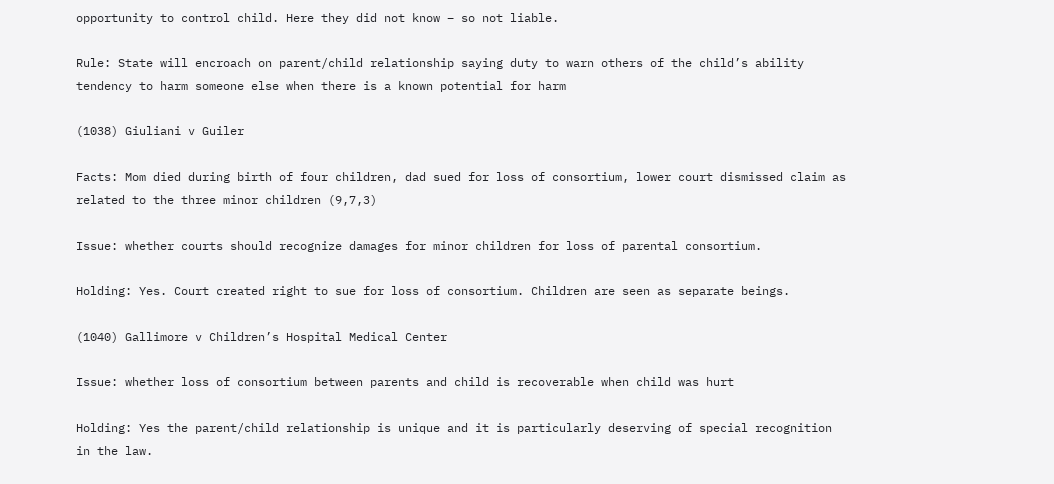opportunity to control child. Here they did not know – so not liable.

Rule: State will encroach on parent/child relationship saying duty to warn others of the child’s ability tendency to harm someone else when there is a known potential for harm

(1038) Giuliani v Guiler

Facts: Mom died during birth of four children, dad sued for loss of consortium, lower court dismissed claim as related to the three minor children (9,7,3)

Issue: whether courts should recognize damages for minor children for loss of parental consortium.

Holding: Yes. Court created right to sue for loss of consortium. Children are seen as separate beings.

(1040) Gallimore v Children’s Hospital Medical Center

Issue: whether loss of consortium between parents and child is recoverable when child was hurt

Holding: Yes the parent/child relationship is unique and it is particularly deserving of special recognition in the law.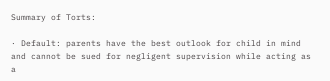Summary of Torts:

· Default: parents have the best outlook for child in mind and cannot be sued for negligent supervision while acting as a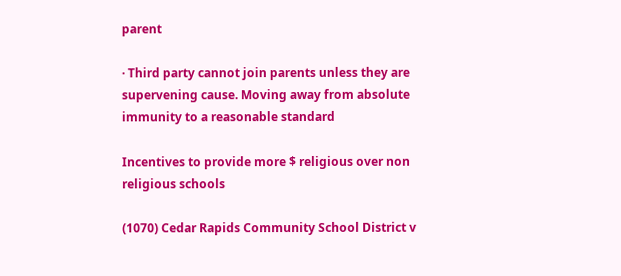parent

· Third party cannot join parents unless they are supervening cause. Moving away from absolute immunity to a reasonable standard

Incentives to provide more $ religious over non religious schools

(1070) Cedar Rapids Community School District v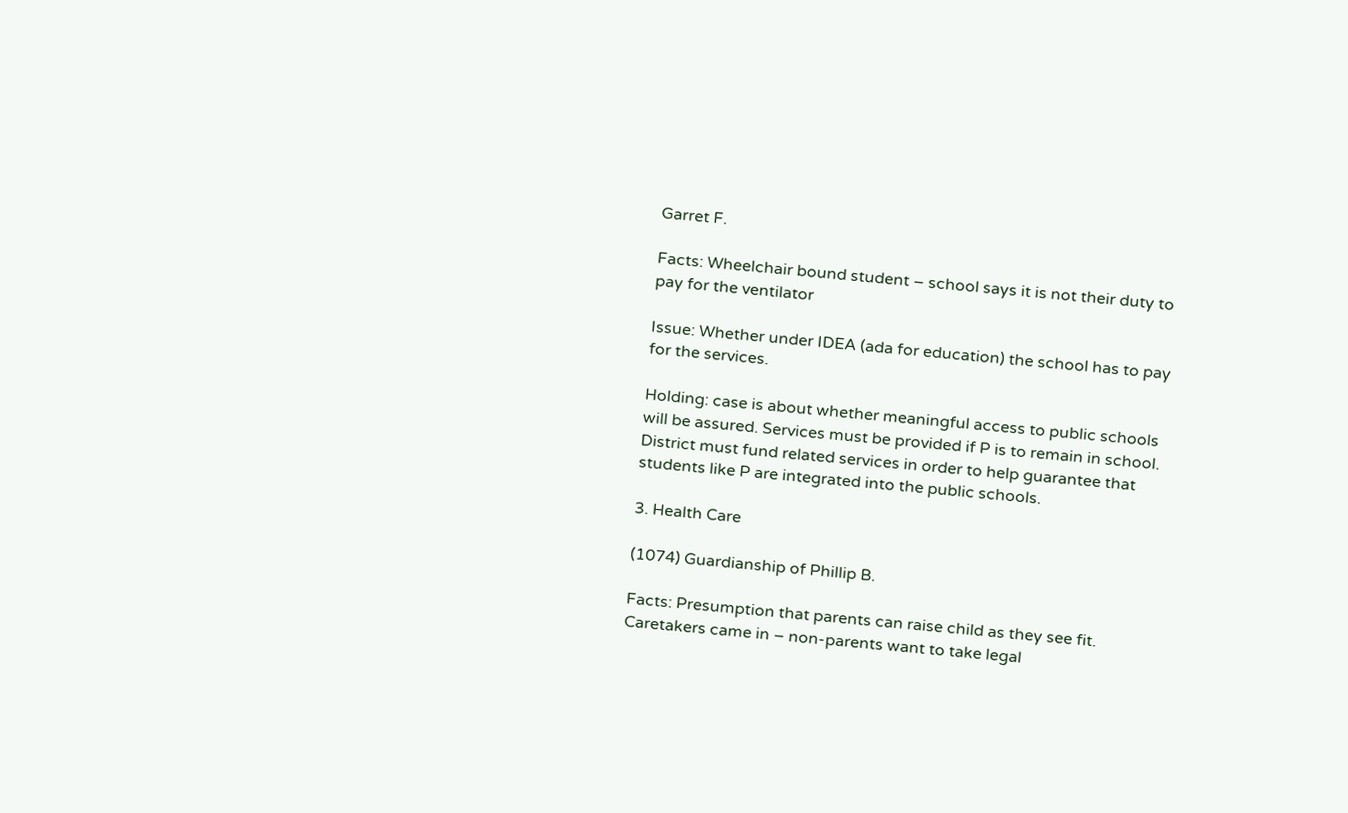Garret F.

Facts: Wheelchair bound student – school says it is not their duty to pay for the ventilator

Issue: Whether under IDEA (ada for education) the school has to pay for the services.

Holding: case is about whether meaningful access to public schools will be assured. Services must be provided if P is to remain in school. District must fund related services in order to help guarantee that students like P are integrated into the public schools.

3. Health Care

(1074) Guardianship of Phillip B.

Facts: Presumption that parents can raise child as they see fit. Caretakers came in – non-parents want to take legal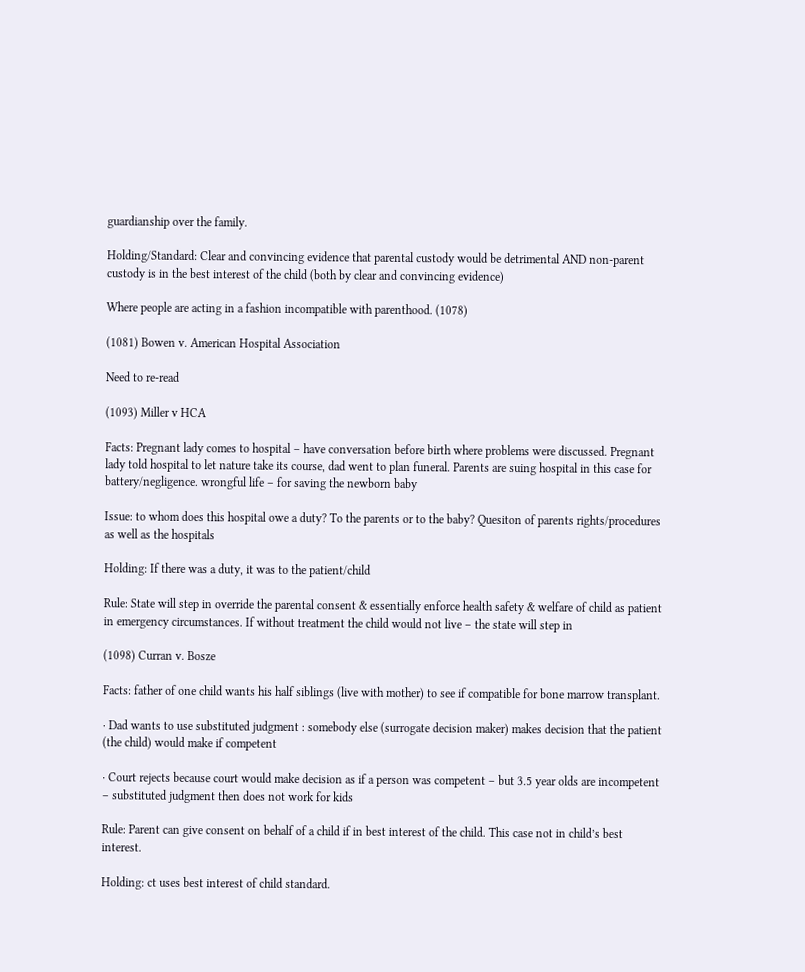guardianship over the family.

Holding/Standard: Clear and convincing evidence that parental custody would be detrimental AND non-parent custody is in the best interest of the child (both by clear and convincing evidence)

Where people are acting in a fashion incompatible with parenthood. (1078)

(1081) Bowen v. American Hospital Association

Need to re-read

(1093) Miller v HCA

Facts: Pregnant lady comes to hospital – have conversation before birth where problems were discussed. Pregnant lady told hospital to let nature take its course, dad went to plan funeral. Parents are suing hospital in this case for battery/negligence. wrongful life – for saving the newborn baby

Issue: to whom does this hospital owe a duty? To the parents or to the baby? Quesiton of parents rights/procedures as well as the hospitals

Holding: If there was a duty, it was to the patient/child

Rule: State will step in override the parental consent & essentially enforce health safety & welfare of child as patient in emergency circumstances. If without treatment the child would not live – the state will step in

(1098) Curran v. Bosze

Facts: father of one child wants his half siblings (live with mother) to see if compatible for bone marrow transplant.

· Dad wants to use substituted judgment : somebody else (surrogate decision maker) makes decision that the patient (the child) would make if competent

· Court rejects because court would make decision as if a person was competent – but 3.5 year olds are incompetent – substituted judgment then does not work for kids

Rule: Parent can give consent on behalf of a child if in best interest of the child. This case not in child’s best interest.

Holding: ct uses best interest of child standard.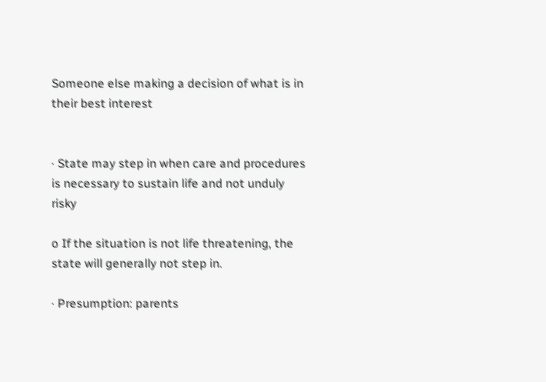Someone else making a decision of what is in their best interest


· State may step in when care and procedures is necessary to sustain life and not unduly risky

o If the situation is not life threatening, the state will generally not step in.

· Presumption: parents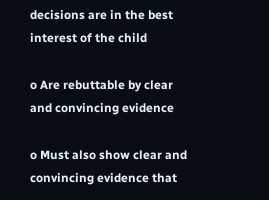decisions are in the best interest of the child

o Are rebuttable by clear and convincing evidence

o Must also show clear and convincing evidence that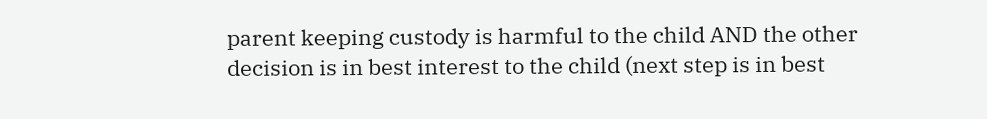parent keeping custody is harmful to the child AND the other decision is in best interest to the child (next step is in best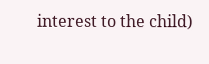interest to the child)